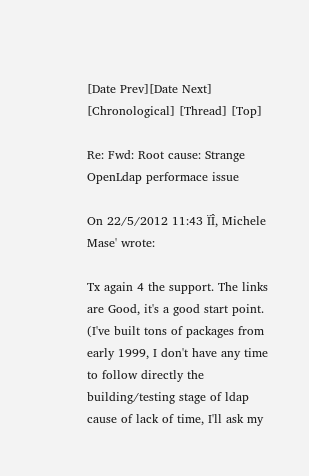[Date Prev][Date Next] [Chronological] [Thread] [Top]

Re: Fwd: Root cause: Strange OpenLdap performace issue

On 22/5/2012 11:43 ÏÎ, Michele Mase' wrote:

Tx again 4 the support. The links are Good, it's a good start point. (I've built tons of packages from early 1999, I don't have any time to follow directly the building/testing stage of ldap cause of lack of time, I'll ask my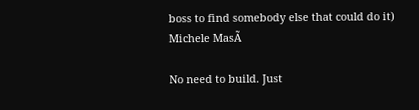boss to find somebody else that could do it)
Michele MasÃ

No need to build. Just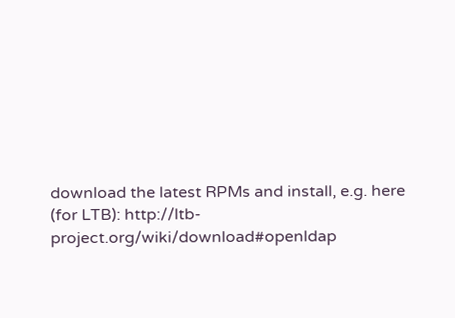download the latest RPMs and install, e.g. here (for LTB): http://ltb-project.org/wiki/download#openldap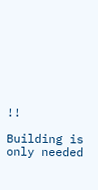!!

Building is only needed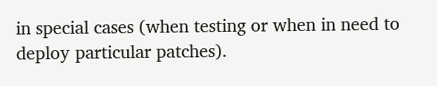in special cases (when testing or when in need to deploy particular patches).